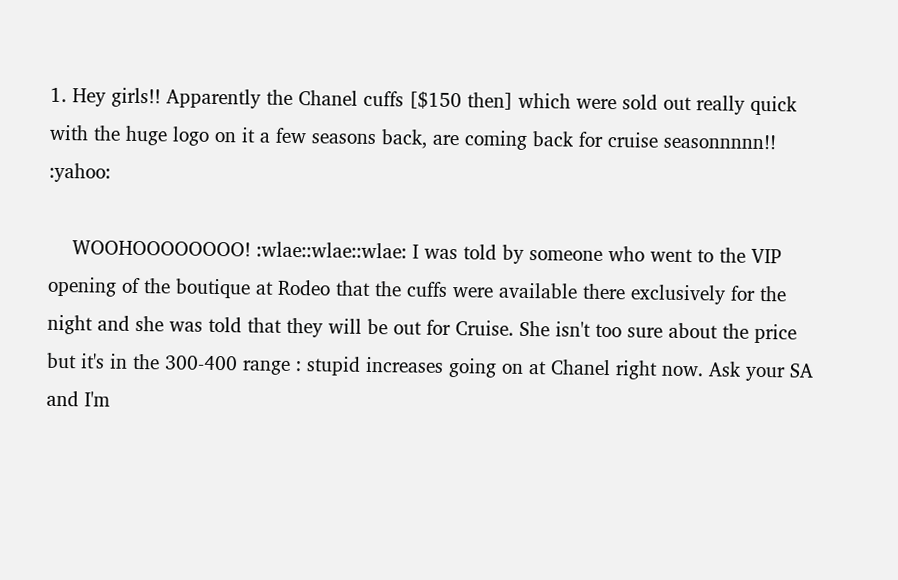1. Hey girls!! Apparently the Chanel cuffs [$150 then] which were sold out really quick with the huge logo on it a few seasons back, are coming back for cruise seasonnnnn!! :yahoo:

    WOOHOOOOOOOO! :wlae::wlae::wlae: I was told by someone who went to the VIP opening of the boutique at Rodeo that the cuffs were available there exclusively for the night and she was told that they will be out for Cruise. She isn't too sure about the price but it's in the 300-400 range : stupid increases going on at Chanel right now. Ask your SA and I'm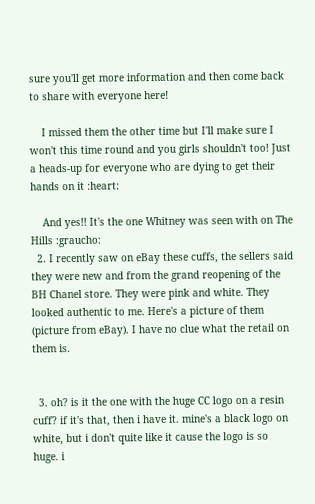sure you'll get more information and then come back to share with everyone here!

    I missed them the other time but I'll make sure I won't this time round and you girls shouldn't too! Just a heads-up for everyone who are dying to get their hands on it :heart:

    And yes!! It's the one Whitney was seen with on The Hills :graucho:
  2. I recently saw on eBay these cuffs, the sellers said they were new and from the grand reopening of the BH Chanel store. They were pink and white. They looked authentic to me. Here's a picture of them (picture from eBay). I have no clue what the retail on them is.


  3. oh? is it the one with the huge CC logo on a resin cuff? if it's that, then i have it. mine's a black logo on white, but i don't quite like it cause the logo is so huge. i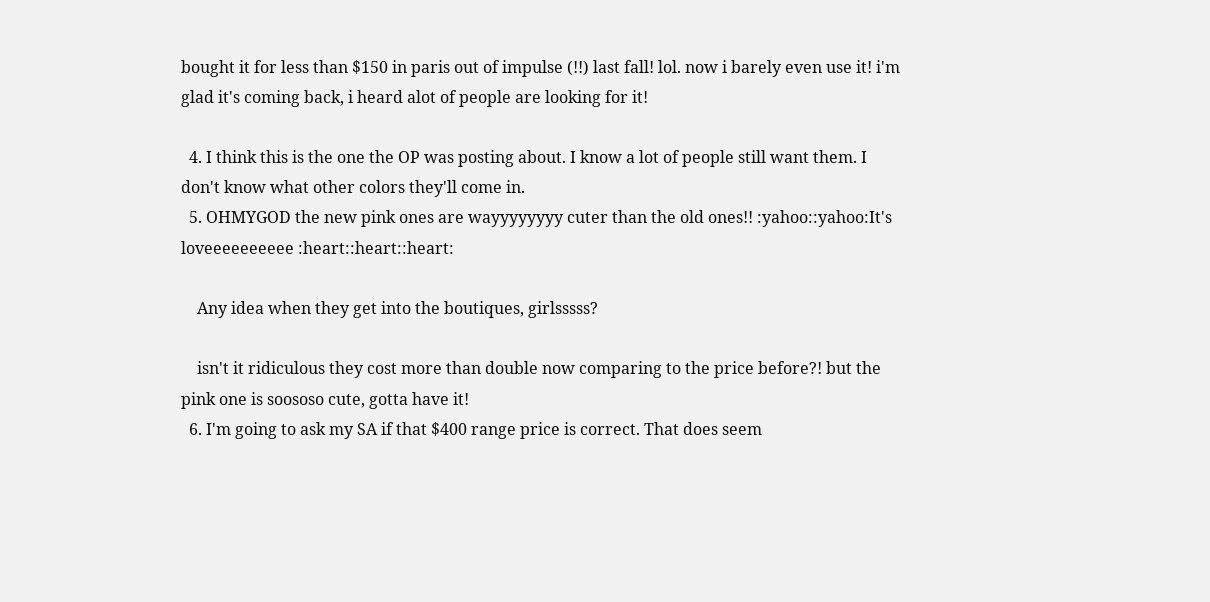bought it for less than $150 in paris out of impulse (!!) last fall! lol. now i barely even use it! i'm glad it's coming back, i heard alot of people are looking for it!

  4. I think this is the one the OP was posting about. I know a lot of people still want them. I don't know what other colors they'll come in.
  5. OHMYGOD the new pink ones are wayyyyyyyy cuter than the old ones!! :yahoo::yahoo:It's loveeeeeeeeee :heart::heart::heart:

    Any idea when they get into the boutiques, girlsssss?

    isn't it ridiculous they cost more than double now comparing to the price before?! but the pink one is soososo cute, gotta have it!
  6. I'm going to ask my SA if that $400 range price is correct. That does seem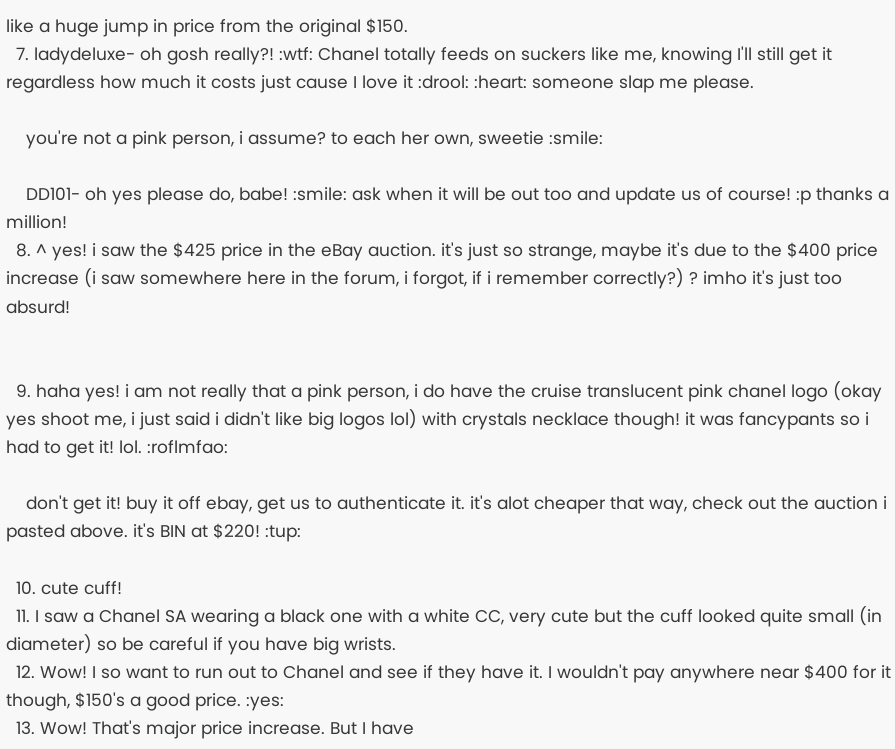like a huge jump in price from the original $150.
  7. ladydeluxe- oh gosh really?! :wtf: Chanel totally feeds on suckers like me, knowing I'll still get it regardless how much it costs just cause I love it :drool: :heart: someone slap me please.

    you're not a pink person, i assume? to each her own, sweetie :smile:

    DD101- oh yes please do, babe! :smile: ask when it will be out too and update us of course! :p thanks a million!
  8. ^ yes! i saw the $425 price in the eBay auction. it's just so strange, maybe it's due to the $400 price increase (i saw somewhere here in the forum, i forgot, if i remember correctly?) ? imho it's just too absurd!


  9. haha yes! i am not really that a pink person, i do have the cruise translucent pink chanel logo (okay yes shoot me, i just said i didn't like big logos lol) with crystals necklace though! it was fancypants so i had to get it! lol. :roflmfao:

    don't get it! buy it off ebay, get us to authenticate it. it's alot cheaper that way, check out the auction i pasted above. it's BIN at $220! :tup:

  10. cute cuff!
  11. I saw a Chanel SA wearing a black one with a white CC, very cute but the cuff looked quite small (in diameter) so be careful if you have big wrists.
  12. Wow! I so want to run out to Chanel and see if they have it. I wouldn't pay anywhere near $400 for it though, $150's a good price. :yes:
  13. Wow! That's major price increase. But I have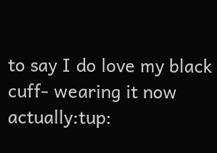to say I do love my black cuff- wearing it now actually:tup: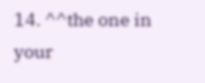14. ^^the one in your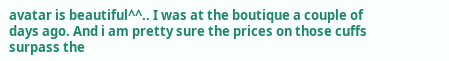avatar is beautiful^^.. I was at the boutique a couple of days ago. And i am pretty sure the prices on those cuffs surpass the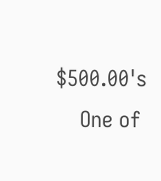$500.00's
    One of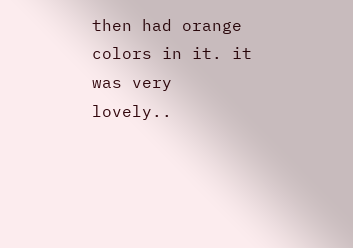then had orange colors in it. it was very lovely..